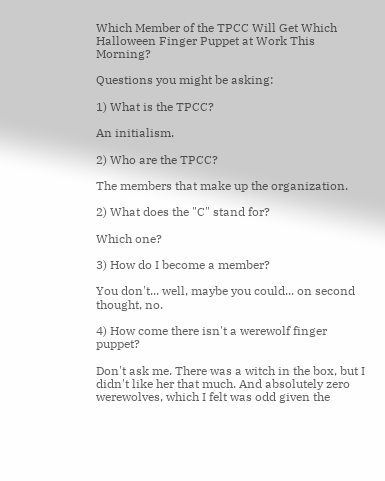Which Member of the TPCC Will Get Which Halloween Finger Puppet at Work This Morning?

Questions you might be asking:

1) What is the TPCC?

An initialism.

2) Who are the TPCC?

The members that make up the organization.

2) What does the "C" stand for?

Which one?

3) How do I become a member?

You don't... well, maybe you could... on second thought, no.

4) How come there isn't a werewolf finger puppet?

Don't ask me. There was a witch in the box, but I didn't like her that much. And absolutely zero werewolves, which I felt was odd given the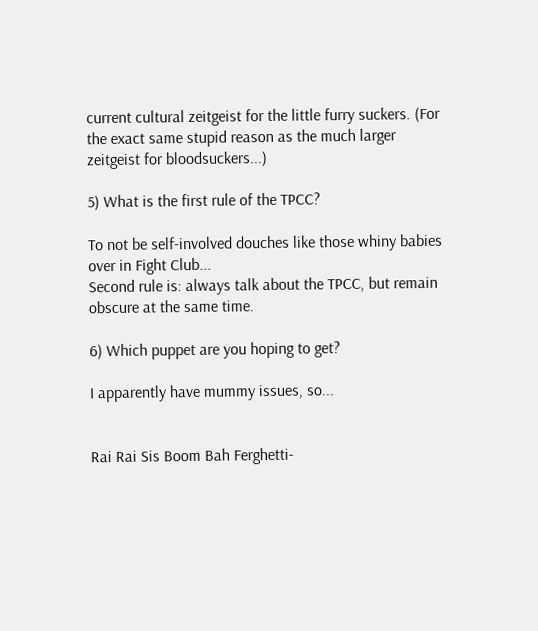current cultural zeitgeist for the little furry suckers. (For the exact same stupid reason as the much larger zeitgeist for bloodsuckers...)

5) What is the first rule of the TPCC?

To not be self-involved douches like those whiny babies over in Fight Club...
Second rule is: always talk about the TPCC, but remain obscure at the same time.

6) Which puppet are you hoping to get?

I apparently have mummy issues, so...


Rai Rai Sis Boom Bah Ferghetti-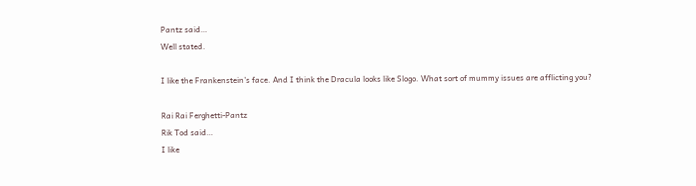Pantz said…
Well stated.

I like the Frankenstein's face. And I think the Dracula looks like Slogo. What sort of mummy issues are afflicting you?

Rai Rai Ferghetti-Pantz
Rik Tod said…
I like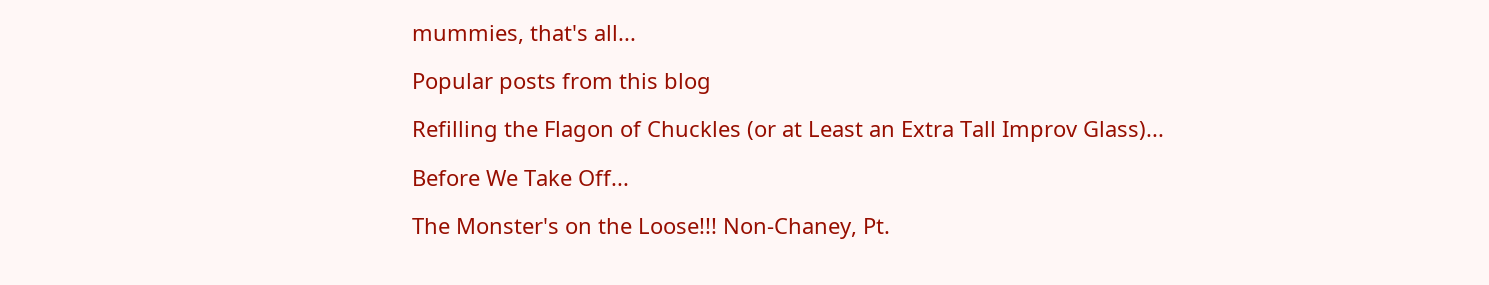mummies, that's all...

Popular posts from this blog

Refilling the Flagon of Chuckles (or at Least an Extra Tall Improv Glass)...

Before We Take Off...

The Monster's on the Loose!!! Non-Chaney, Pt.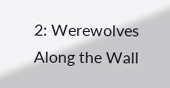2: Werewolves Along the Wall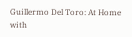Guillermo Del Toro: At Home with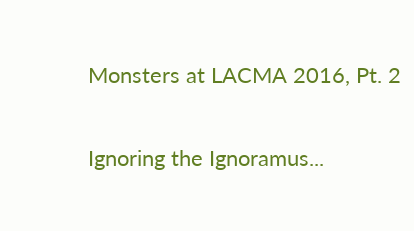Monsters at LACMA 2016, Pt. 2

Ignoring the Ignoramus...